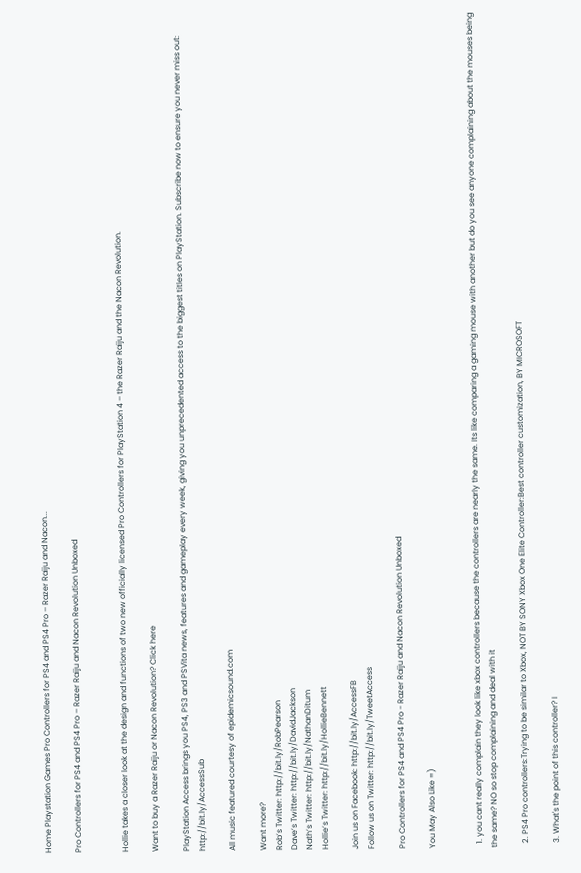Home Playstation Games Pro Controllers for PS4 and PS4 Pro – Razer Raiju and Nacon...

Pro Controllers for PS4 and PS4 Pro – Razer Raiju and Nacon Revolution Unboxed


Hollie takes a closer look at the design and functions of two new officially licensed Pro Controllers for PlayStation 4 – the Razer Raiju and the Nacon Revolution.

Want to buy a Razer Raiju or Nacon Revolution? Click here

PlayStation Access brings you PS4, PS3 and PSVita news, features and gameplay every week, giving you unprecedented access to the biggest titles on PlayStation. Subscribe now to ensure you never miss out: http://bit.ly/AccessSub

All music featured courtesy of epidemicsound.com

Want more?
Rob’s Twitter: http://bit.ly/RobPearson
Dave’s Twitter: http://bit.ly/DavidJackson
Nath’s Twitter: http://bit.ly/NathanDitum
Hollie’s Twitter: http://bit.ly/HollieBennett

Join us on Facebook: http://bit.ly/AccessFB
Follow us on Twitter: http://bit.ly/TweetAccess

Pro Controllers for PS4 and PS4 Pro - Razer Raiju and Nacon Revolution Unboxed

You May Also Like =)


  1. you cant really complain they look like xbox controllers because the controllers are nearly the same. Its like comparing a gaming mouse with another but do you see anyone complaining about the mouses being the same? NO so stop complaining and deal with it

  2. PS4 Pro controllers:Trying to be similar to Xbox, NOT BY SONY Xbox One Elite Controller:Best controller customization, BY MICROSOFT

  3. What's the point of this controller? I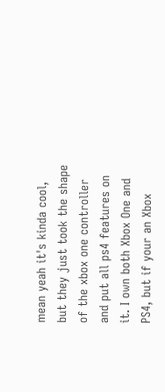mean yeah it's kinda cool, but they just took the shape of the xbox one controller and put all ps4 features on it. I own both Xbox One and PS4, but if your an Xbox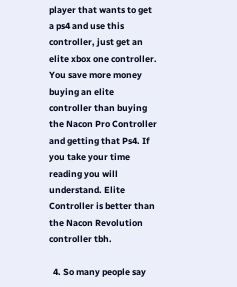player that wants to get a ps4 and use this controller, just get an elite xbox one controller. You save more money buying an elite controller than buying the Nacon Pro Controller and getting that Ps4. If you take your time reading you will understand. Elite Controller is better than the Nacon Revolution controller tbh.

  4. So many people say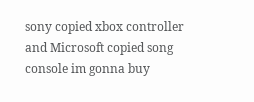sony copied xbox controller and Microsoft copied song console im gonna buy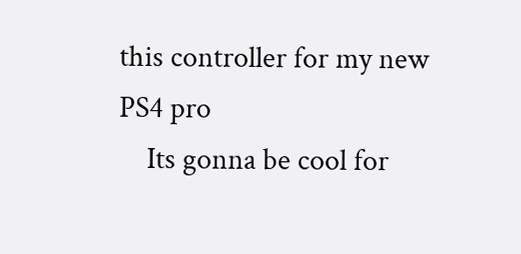this controller for my new PS4 pro
    Its gonna be cool for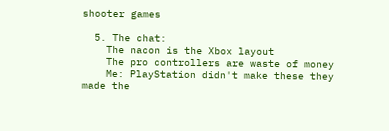shooter games

  5. The chat:
    The nacon is the Xbox layout
    The pro controllers are waste of money
    Me: PlayStation didn't make these they made the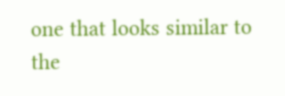one that looks similar to the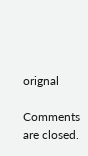orignal

Comments are closed.